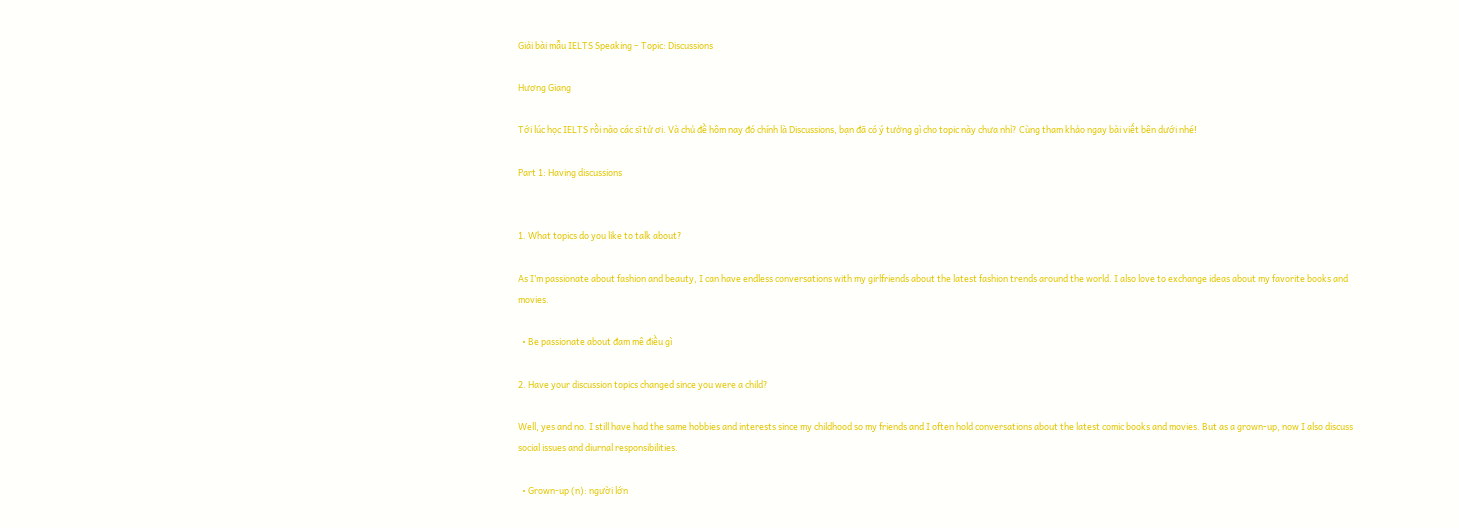Giải bài mẫu IELTS Speaking – Topic: Discussions

Hương Giang

Tới lúc học IELTS rồi nào các sĩ tử ơi. Và chủ đề hôm nay đó chính là Discussions, bạn đã có ý tưởng gì cho topic này chưa nhỉ? Cùng tham khảo ngay bài viết bên dưới nhé!

Part 1: Having discussions


1. What topics do you like to talk about?

As I’m passionate about fashion and beauty, I can have endless conversations with my girlfriends about the latest fashion trends around the world. I also love to exchange ideas about my favorite books and movies.

  • Be passionate about đam mê điều gì

2. Have your discussion topics changed since you were a child?

Well, yes and no. I still have had the same hobbies and interests since my childhood so my friends and I often hold conversations about the latest comic books and movies. But as a grown-up, now I also discuss social issues and diurnal responsibilities.

  • Grown-up (n): người lớn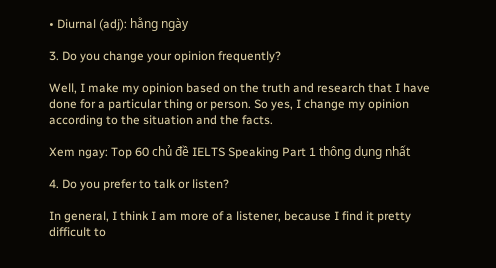• Diurnal (adj): hằng ngày

3. Do you change your opinion frequently?

Well, I make my opinion based on the truth and research that I have done for a particular thing or person. So yes, I change my opinion according to the situation and the facts.

Xem ngay: Top 60 chủ đề IELTS Speaking Part 1 thông dụng nhất

4. Do you prefer to talk or listen?

In general, I think I am more of a listener, because I find it pretty difficult to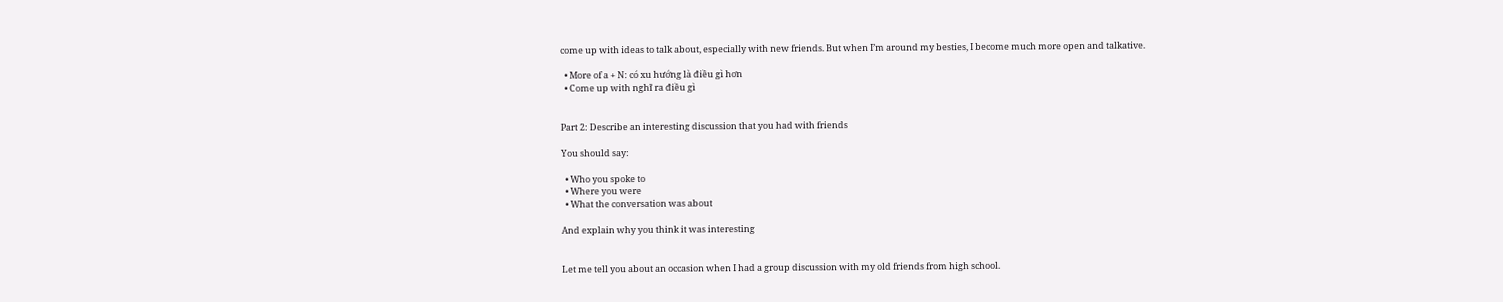come up with ideas to talk about, especially with new friends. But when I’m around my besties, I become much more open and talkative.

  • More of a + N: có xu hướng là điều gì hơn
  • Come up with nghĩ ra điều gì


Part 2: Describe an interesting discussion that you had with friends

You should say:

  • Who you spoke to
  • Where you were
  • What the conversation was about

And explain why you think it was interesting


Let me tell you about an occasion when I had a group discussion with my old friends from high school.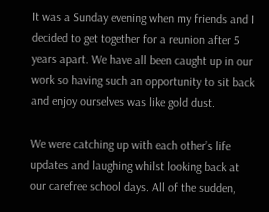It was a Sunday evening when my friends and I decided to get together for a reunion after 5 years apart. We have all been caught up in our work so having such an opportunity to sit back and enjoy ourselves was like gold dust.

We were catching up with each other’s life updates and laughing whilst looking back at our carefree school days. All of the sudden,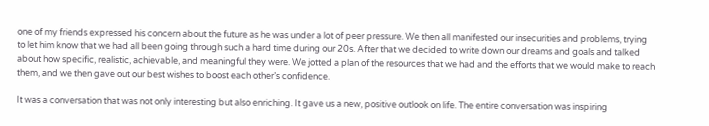one of my friends expressed his concern about the future as he was under a lot of peer pressure. We then all manifested our insecurities and problems, trying to let him know that we had all been going through such a hard time during our 20s. After that we decided to write down our dreams and goals and talked about how specific, realistic, achievable, and meaningful they were. We jotted a plan of the resources that we had and the efforts that we would make to reach them, and we then gave out our best wishes to boost each other’s confidence.

It was a conversation that was not only interesting but also enriching. It gave us a new, positive outlook on life. The entire conversation was inspiring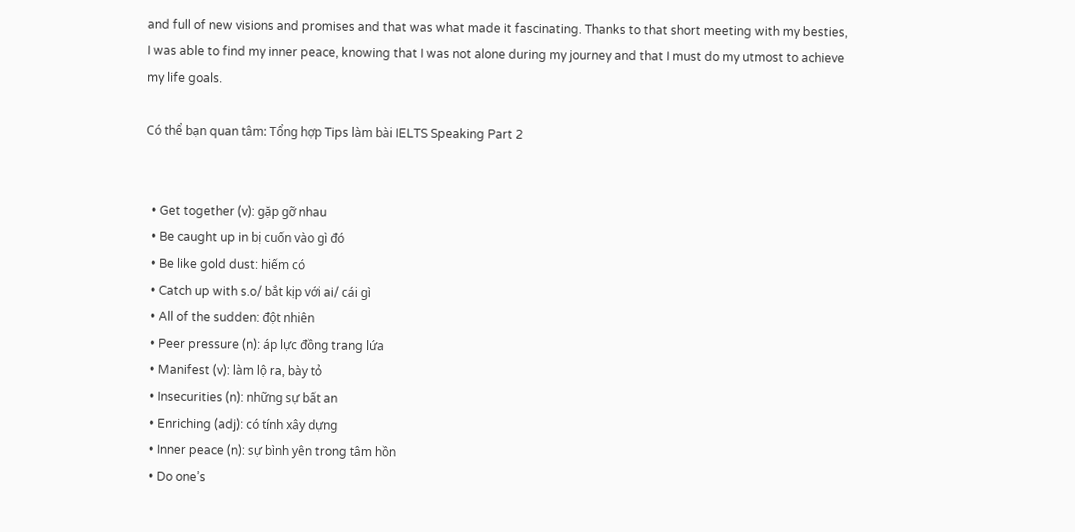and full of new visions and promises and that was what made it fascinating. Thanks to that short meeting with my besties, I was able to find my inner peace, knowing that I was not alone during my journey and that I must do my utmost to achieve my life goals.

Có thể bạn quan tâm: Tổng hợp Tips làm bài IELTS Speaking Part 2


  • Get together (v): gặp gỡ nhau
  • Be caught up in bị cuốn vào gì đó
  • Be like gold dust: hiếm có
  • Catch up with s.o/ bắt kịp với ai/ cái gì
  • All of the sudden: đột nhiên
  • Peer pressure (n): áp lực đồng trang lứa
  • Manifest (v): làm lộ ra, bày tỏ
  • Insecurities (n): những sự bất an
  • Enriching (adj): có tính xây dựng
  • Inner peace (n): sự bình yên trong tâm hồn
  • Do one’s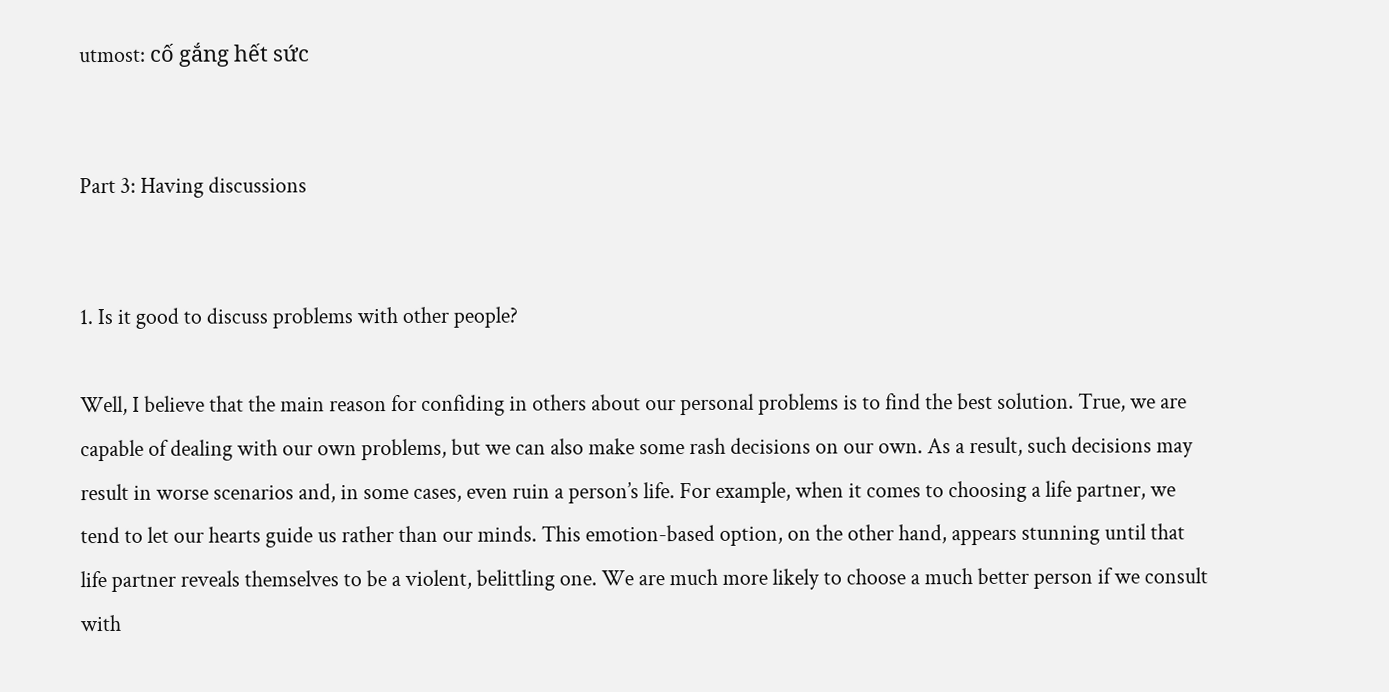utmost: cố gắng hết sức


Part 3: Having discussions


1. Is it good to discuss problems with other people?

Well, I believe that the main reason for confiding in others about our personal problems is to find the best solution. True, we are capable of dealing with our own problems, but we can also make some rash decisions on our own. As a result, such decisions may result in worse scenarios and, in some cases, even ruin a person’s life. For example, when it comes to choosing a life partner, we tend to let our hearts guide us rather than our minds. This emotion-based option, on the other hand, appears stunning until that life partner reveals themselves to be a violent, belittling one. We are much more likely to choose a much better person if we consult with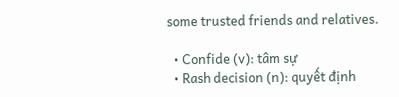some trusted friends and relatives.

  • Confide (v): tâm sự
  • Rash decision (n): quyết định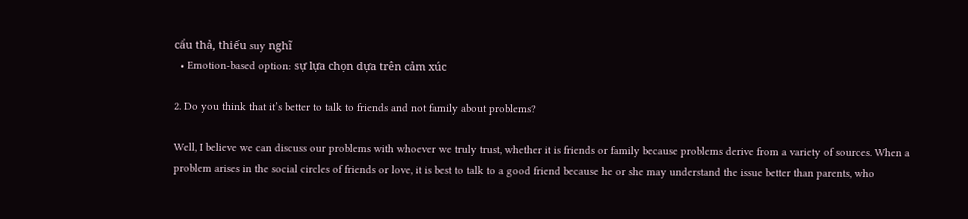cẩu thả, thiếu suy nghĩ
  • Emotion-based option: sự lựa chọn dựa trên cảm xúc

2. Do you think that it’s better to talk to friends and not family about problems?

Well, I believe we can discuss our problems with whoever we truly trust, whether it is friends or family because problems derive from a variety of sources. When a problem arises in the social circles of friends or love, it is best to talk to a good friend because he or she may understand the issue better than parents, who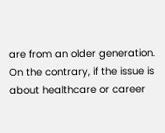are from an older generation. On the contrary, if the issue is about healthcare or career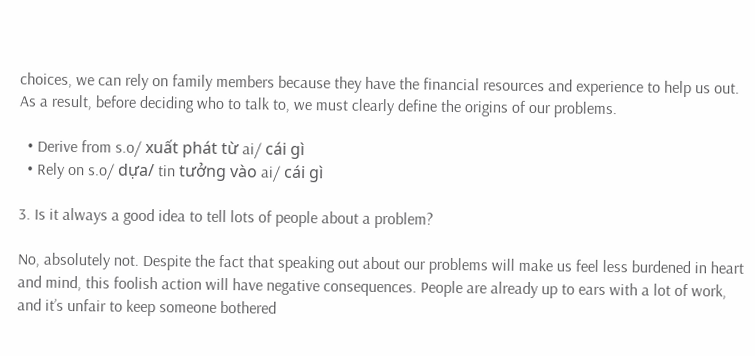choices, we can rely on family members because they have the financial resources and experience to help us out. As a result, before deciding who to talk to, we must clearly define the origins of our problems.

  • Derive from s.o/ xuất phát từ ai/ cái gì
  • Rely on s.o/ dựa/ tin tưởng vào ai/ cái gì

3. Is it always a good idea to tell lots of people about a problem?

No, absolutely not. Despite the fact that speaking out about our problems will make us feel less burdened in heart and mind, this foolish action will have negative consequences. People are already up to ears with a lot of work, and it’s unfair to keep someone bothered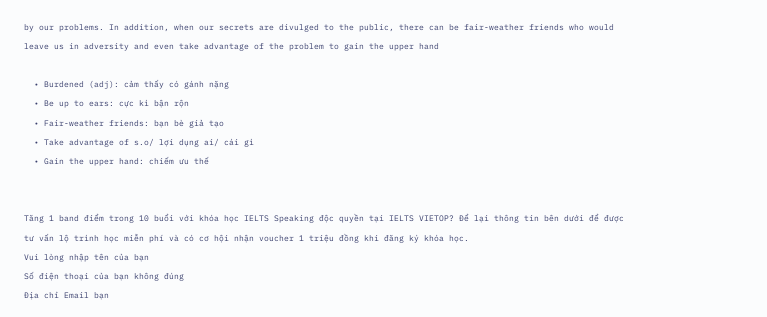by our problems. In addition, when our secrets are divulged to the public, there can be fair-weather friends who would leave us in adversity and even take advantage of the problem to gain the upper hand

  • Burdened (adj): cảm thấy có gánh nặng
  • Be up to ears: cực kì bận rộn
  • Fair-weather friends: bạn bè giả tạo
  • Take advantage of s.o/ lợi dụng ai/ cái gì
  • Gain the upper hand: chiếm ưu thế


Tăng 1 band điểm trong 10 buổi với khóa học IELTS Speaking độc quyền tại IELTS VIETOP? Để lại thông tin bên dưới để được tư vấn lộ trình học miễn phí và có cơ hội nhận voucher 1 triệu đồng khi đăng ký khóa học.
Vui lòng nhập tên của bạn
Số điện thoại của bạn không đúng
Địa chỉ Email bạn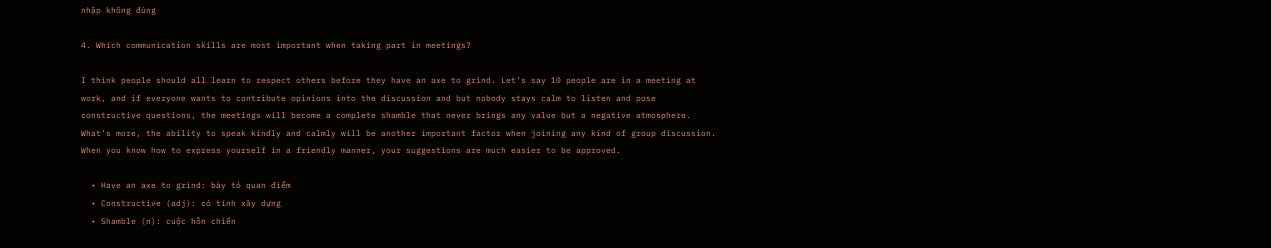nhập không đúng

4. Which communication skills are most important when taking part in meetings?

I think people should all learn to respect others before they have an axe to grind. Let’s say 10 people are in a meeting at work, and if everyone wants to contribute opinions into the discussion and but nobody stays calm to listen and pose constructive questions, the meetings will become a complete shamble that never brings any value but a negative atmosphere. What’s more, the ability to speak kindly and calmly will be another important factor when joining any kind of group discussion. When you know how to express yourself in a friendly manner, your suggestions are much easier to be approved.

  • Have an axe to grind: bày tỏ quan điểm
  • Constructive (adj): có tính xây dựng
  • Shamble (n): cuộc hỗn chiến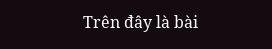Trên đây là bài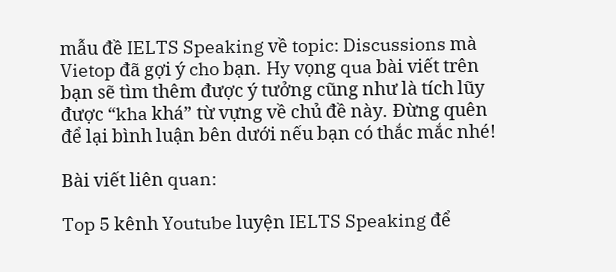mẫu đề IELTS Speaking về topic: Discussions mà Vietop đã gợi ý cho bạn. Hy vọng qua bài viết trên bạn sẽ tìm thêm được ý tưởng cũng như là tích lũy được “kha khá” từ vựng về chủ đề này. Đừng quên để lại bình luận bên dưới nếu bạn có thắc mắc nhé!

Bài viết liên quan:

Top 5 kênh Youtube luyện IELTS Speaking để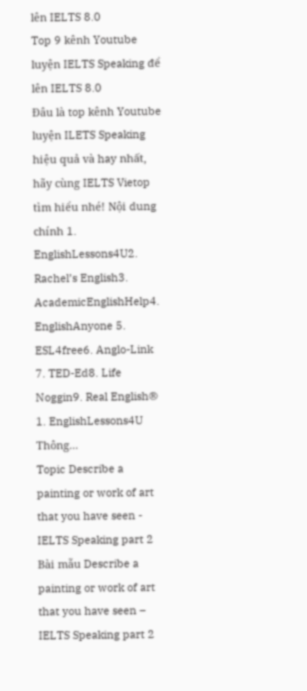lên IELTS 8.0
Top 9 kênh Youtube luyện IELTS Speaking để lên IELTS 8.0
Đâu là top kênh Youtube luyện ILETS Speaking hiệu quả và hay nhất, hãy cùng IELTS Vietop tìm hiểu nhé! Nội dung chính 1. EnglishLessons4U2. Rachel’s English3. AcademicEnglishHelp4. EnglishAnyone 5. ESL4free6. Anglo-Link 7. TED-Ed8. Life Noggin9. Real English® 1. EnglishLessons4U Thông...
Topic Describe a painting or work of art that you have seen - IELTS Speaking part 2
Bài mẫu Describe a painting or work of art that you have seen – IELTS Speaking part 2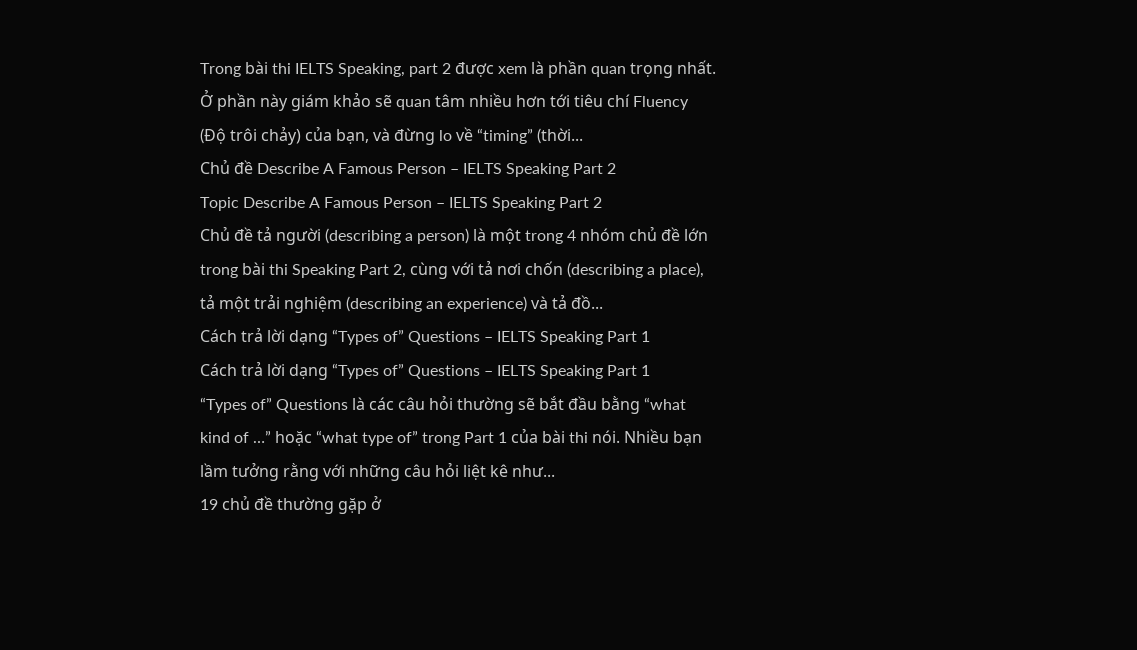Trong bài thi IELTS Speaking, part 2 được xem là phần quan trọng nhất. Ở phần này giám khảo sẽ quan tâm nhiều hơn tới tiêu chí Fluency (Độ trôi chảy) của bạn, và đừng lo về “timing” (thời...
Chủ đề Describe A Famous Person – IELTS Speaking Part 2
Topic Describe A Famous Person – IELTS Speaking Part 2
Chủ đề tả người (describing a person) là một trong 4 nhóm chủ đề lớn trong bài thi Speaking Part 2, cùng với tả nơi chốn (describing a place), tả một trải nghiệm (describing an experience) và tả đồ...
Cách trả lời dạng “Types of” Questions – IELTS Speaking Part 1
Cách trả lời dạng “Types of” Questions – IELTS Speaking Part 1
“Types of” Questions là các câu hỏi thường sẽ bắt đầu bằng “what kind of …” hoặc “what type of” trong Part 1 của bài thi nói. Nhiều bạn lầm tưởng rằng với những câu hỏi liệt kê như...
19 chủ đề thường gặp ở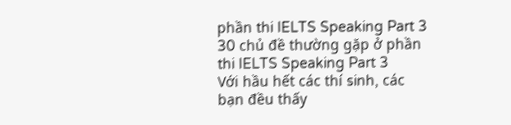phần thi IELTS Speaking Part 3
30 chủ đề thường gặp ở phần thi IELTS Speaking Part 3
Với hầu hết các thí sinh, các bạn đều thấy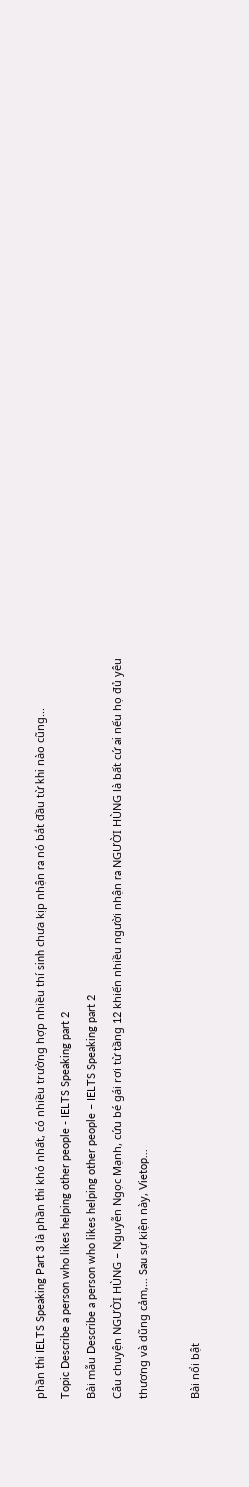phần thi IELTS Speaking Part 3 là phần thi khó nhất, có nhiều trường hợp nhiều thí sinh chưa kịp nhận ra nó bắt đầu từ khi nào cũng...
Topic Describe a person who likes helping other people - IELTS Speaking part 2
Bài mẫu Describe a person who likes helping other people – IELTS Speaking part 2
Câu chuyện NGƯỜI HÙNG – Nguyễn Ngọc Mạnh, cứu bé gái rơi từ tầng 12 khiến nhiều người nhận ra NGƯỜI HÙNG là bất cứ ai nếu họ đủ yêu thương và dũng cảm,… Sau sự kiện này, Vietop...

Bài nổi bật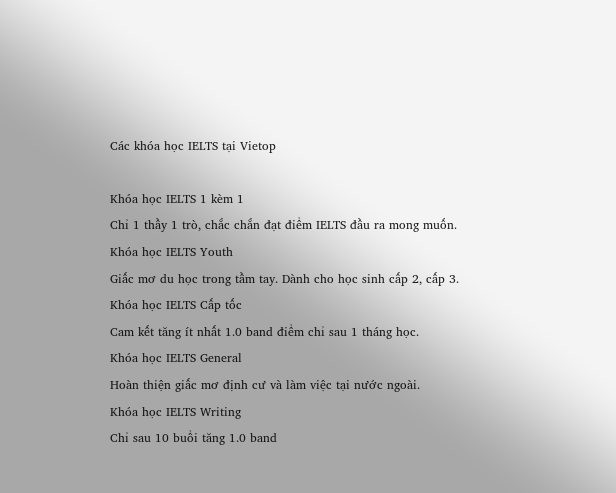Các khóa học IELTS tại Vietop

Khóa học IELTS 1 kèm 1
Chỉ 1 thầy 1 trò, chắc chắn đạt điểm IELTS đầu ra mong muốn.
Khóa học IELTS Youth
Giấc mơ du học trong tầm tay. Dành cho học sinh cấp 2, cấp 3.
Khóa học IELTS Cấp tốc
Cam kết tăng ít nhất 1.0 band điểm chỉ sau 1 tháng học.
Khóa học IELTS General
Hoàn thiện giấc mơ định cư và làm việc tại nước ngoài.
Khóa học IELTS Writing
Chỉ sau 10 buổi tăng 1.0 band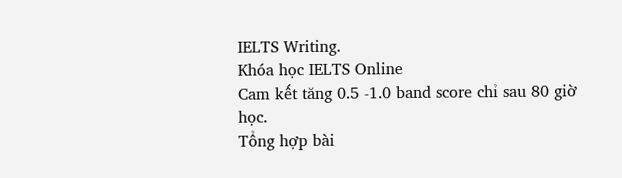IELTS Writing.
Khóa học IELTS Online
Cam kết tăng 0.5 -1.0 band score chỉ sau 80 giờ học.
Tổng hợp bài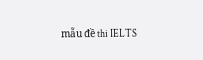mẫu đề thi IELTS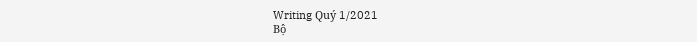Writing Quý 1/2021
Bộ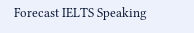Forecast IELTS Speaking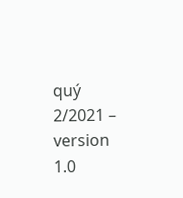quý 2/2021 – version 1.0